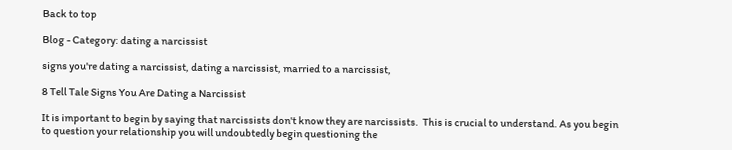Back to top

Blog - Category: dating a narcissist

signs you're dating a narcissist, dating a narcissist, married to a narcissist,

8 Tell Tale Signs You Are Dating a Narcissist

It is important to begin by saying that narcissists don't know they are narcissists.  This is crucial to understand. As you begin to question your relationship you will undoubtedly begin questioning the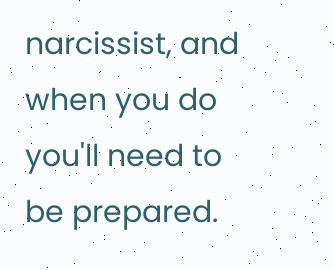narcissist, and when you do you'll need to be prepared.